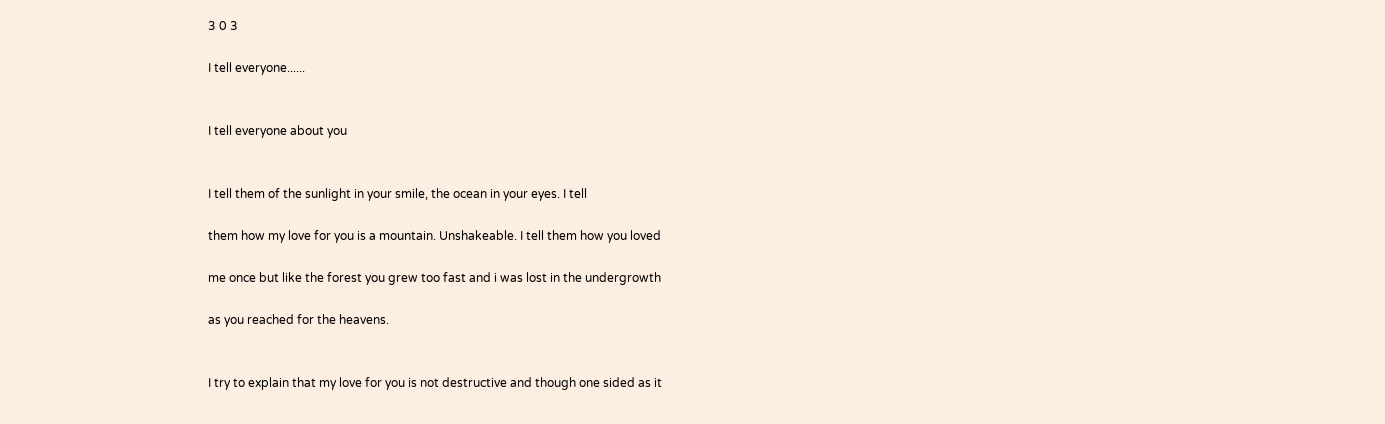3 0 3

I tell everyone......


I tell everyone about you


I tell them of the sunlight in your smile, the ocean in your eyes. I tell

them how my love for you is a mountain. Unshakeable. I tell them how you loved

me once but like the forest you grew too fast and i was lost in the undergrowth

as you reached for the heavens.


I try to explain that my love for you is not destructive and though one sided as it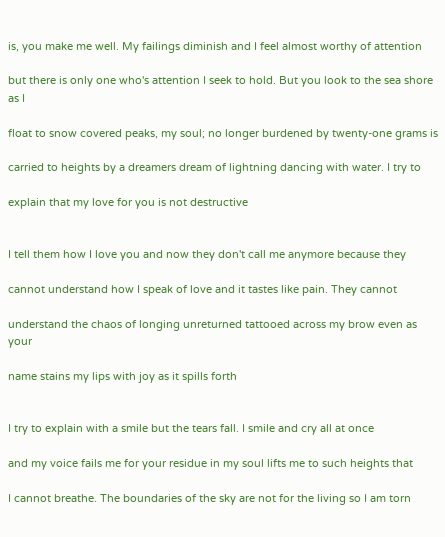is, you make me well. My failings diminish and I feel almost worthy of attention

but there is only one who's attention I seek to hold. But you look to the sea shore as I

float to snow covered peaks, my soul; no longer burdened by twenty-one grams is

carried to heights by a dreamers dream of lightning dancing with water. I try to

explain that my love for you is not destructive


I tell them how I love you and now they don't call me anymore because they

cannot understand how I speak of love and it tastes like pain. They cannot

understand the chaos of longing unreturned tattooed across my brow even as your

name stains my lips with joy as it spills forth


I try to explain with a smile but the tears fall. I smile and cry all at once

and my voice fails me for your residue in my soul lifts me to such heights that

I cannot breathe. The boundaries of the sky are not for the living so I am torn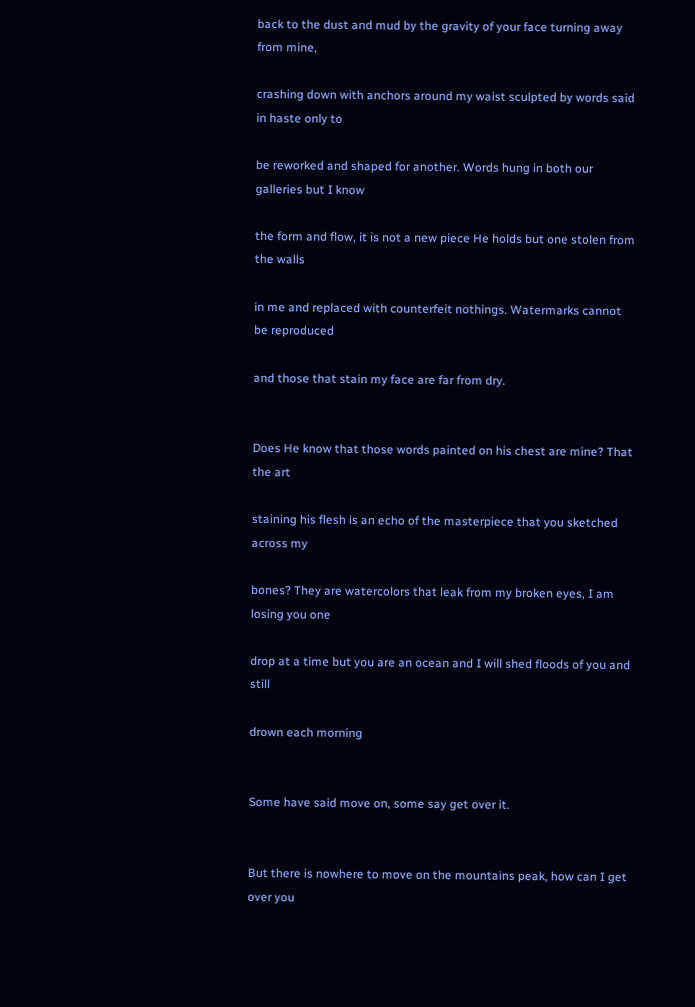back to the dust and mud by the gravity of your face turning away from mine,

crashing down with anchors around my waist sculpted by words said in haste only to

be reworked and shaped for another. Words hung in both our galleries but I know

the form and flow, it is not a new piece He holds but one stolen from the walls

in me and replaced with counterfeit nothings. Watermarks cannot be reproduced

and those that stain my face are far from dry.


Does He know that those words painted on his chest are mine? That the art

staining his flesh is an echo of the masterpiece that you sketched across my

bones? They are watercolors that leak from my broken eyes, I am losing you one

drop at a time but you are an ocean and I will shed floods of you and still

drown each morning


Some have said move on, some say get over it.


But there is nowhere to move on the mountains peak, how can I get over you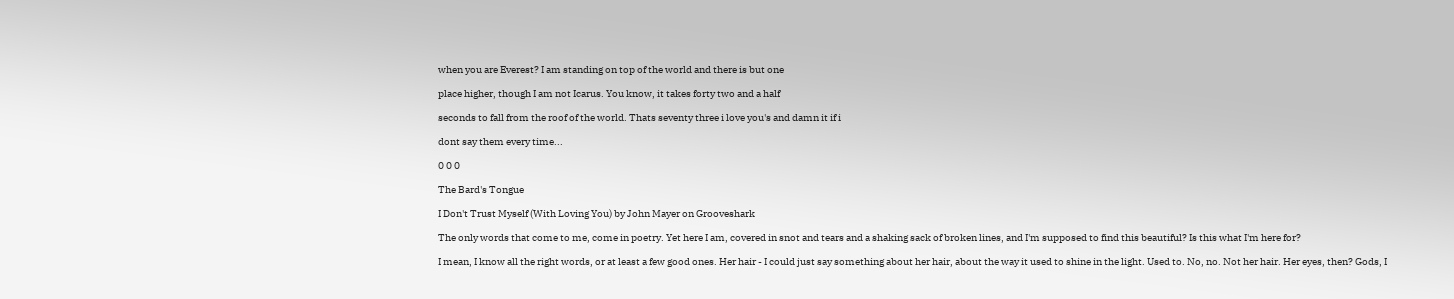when you are Everest? I am standing on top of the world and there is but one

place higher, though I am not Icarus. You know, it takes forty two and a half

seconds to fall from the roof of the world. Thats seventy three i love you's and damn it if i

dont say them every time...

0 0 0

The Bard's Tongue

I Don't Trust Myself (With Loving You) by John Mayer on Grooveshark

The only words that come to me, come in poetry. Yet here I am, covered in snot and tears and a shaking sack of broken lines, and I'm supposed to find this beautiful? Is this what I'm here for?

I mean, I know all the right words, or at least a few good ones. Her hair - I could just say something about her hair, about the way it used to shine in the light. Used to. No, no. Not her hair. Her eyes, then? Gods, I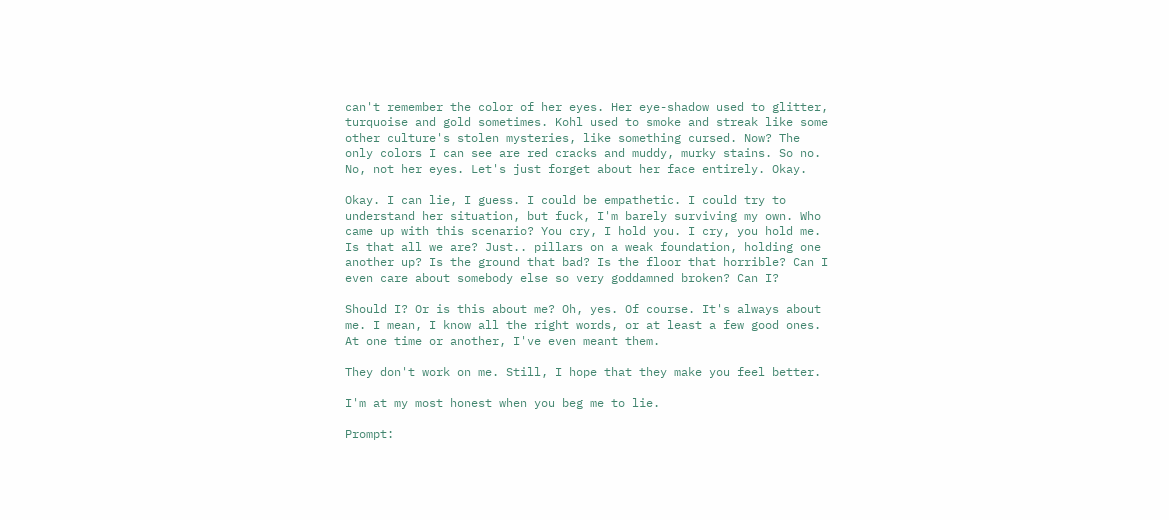can't remember the color of her eyes. Her eye-shadow used to glitter, turquoise and gold sometimes. Kohl used to smoke and streak like some other culture's stolen mysteries, like something cursed. Now? The only colors I can see are red cracks and muddy, murky stains. So no. No, not her eyes. Let's just forget about her face entirely. Okay.

Okay. I can lie, I guess. I could be empathetic. I could try to understand her situation, but fuck, I'm barely surviving my own. Who came up with this scenario? You cry, I hold you. I cry, you hold me. Is that all we are? Just.. pillars on a weak foundation, holding one another up? Is the ground that bad? Is the floor that horrible? Can I even care about somebody else so very goddamned broken? Can I?

Should I? Or is this about me? Oh, yes. Of course. It's always about me. I mean, I know all the right words, or at least a few good ones. At one time or another, I've even meant them.

They don't work on me. Still, I hope that they make you feel better.

I'm at my most honest when you beg me to lie.

Prompt: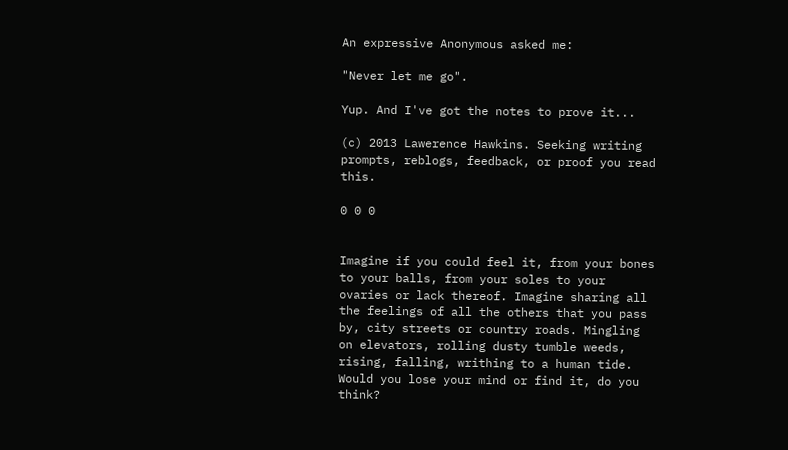An expressive Anonymous asked me:

"Never let me go".

Yup. And I've got the notes to prove it...

(c) 2013 Lawerence Hawkins. Seeking writing prompts, reblogs, feedback, or proof you read this.

0 0 0


Imagine if you could feel it, from your bones to your balls, from your soles to your ovaries or lack thereof. Imagine sharing all the feelings of all the others that you pass by, city streets or country roads. Mingling on elevators, rolling dusty tumble weeds, rising, falling, writhing to a human tide. Would you lose your mind or find it, do you think?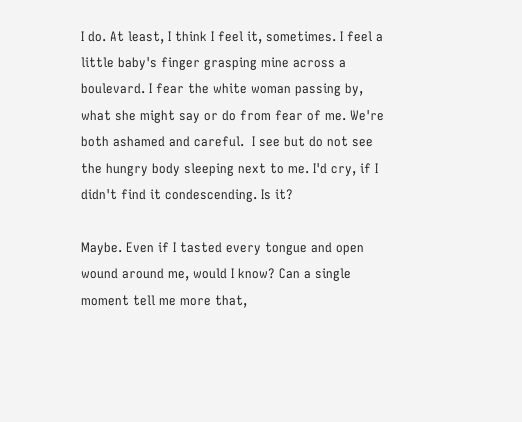I do. At least, I think I feel it, sometimes. I feel a little baby's finger grasping mine across a boulevard. I fear the white woman passing by, what she might say or do from fear of me. We're both ashamed and careful.  I see but do not see the hungry body sleeping next to me. I'd cry, if I didn't find it condescending. Is it?

Maybe. Even if I tasted every tongue and open wound around me, would I know? Can a single moment tell me more that,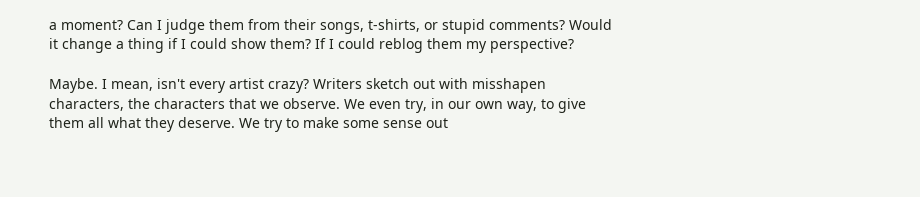a moment? Can I judge them from their songs, t-shirts, or stupid comments? Would it change a thing if I could show them? If I could reblog them my perspective?

Maybe. I mean, isn't every artist crazy? Writers sketch out with misshapen characters, the characters that we observe. We even try, in our own way, to give them all what they deserve. We try to make some sense out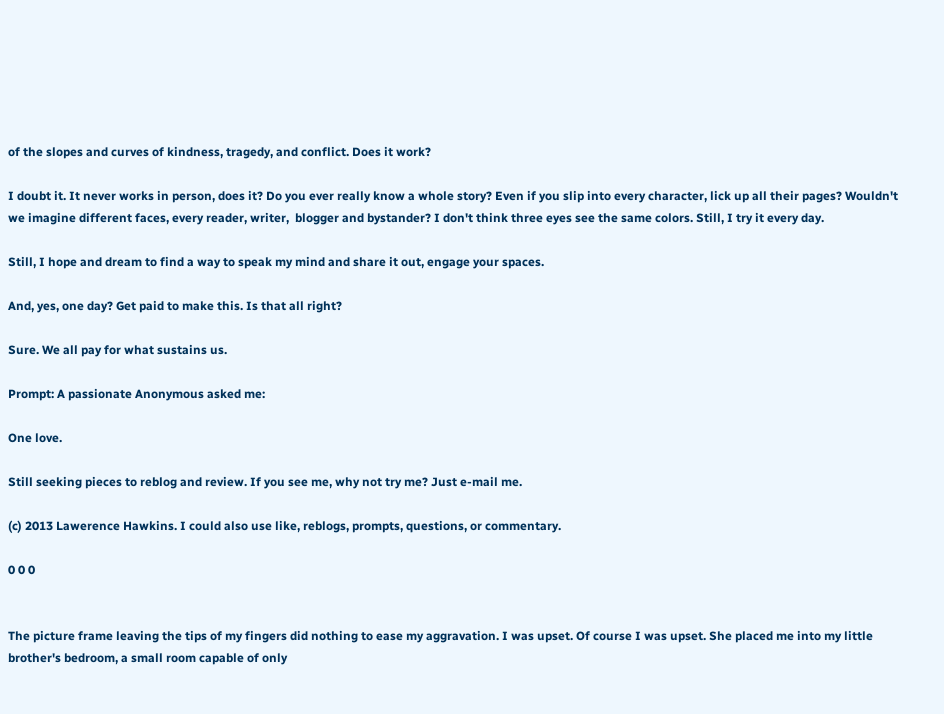of the slopes and curves of kindness, tragedy, and conflict. Does it work?

I doubt it. It never works in person, does it? Do you ever really know a whole story? Even if you slip into every character, lick up all their pages? Wouldn't we imagine different faces, every reader, writer,  blogger and bystander? I don't think three eyes see the same colors. Still, I try it every day.

Still, I hope and dream to find a way to speak my mind and share it out, engage your spaces.

And, yes, one day? Get paid to make this. Is that all right?

Sure. We all pay for what sustains us.

Prompt: A passionate Anonymous asked me:

One love.

Still seeking pieces to reblog and review. If you see me, why not try me? Just e-mail me.

(c) 2013 Lawerence Hawkins. I could also use like, reblogs, prompts, questions, or commentary.

0 0 0


The picture frame leaving the tips of my fingers did nothing to ease my aggravation. I was upset. Of course I was upset. She placed me into my little brother's bedroom, a small room capable of only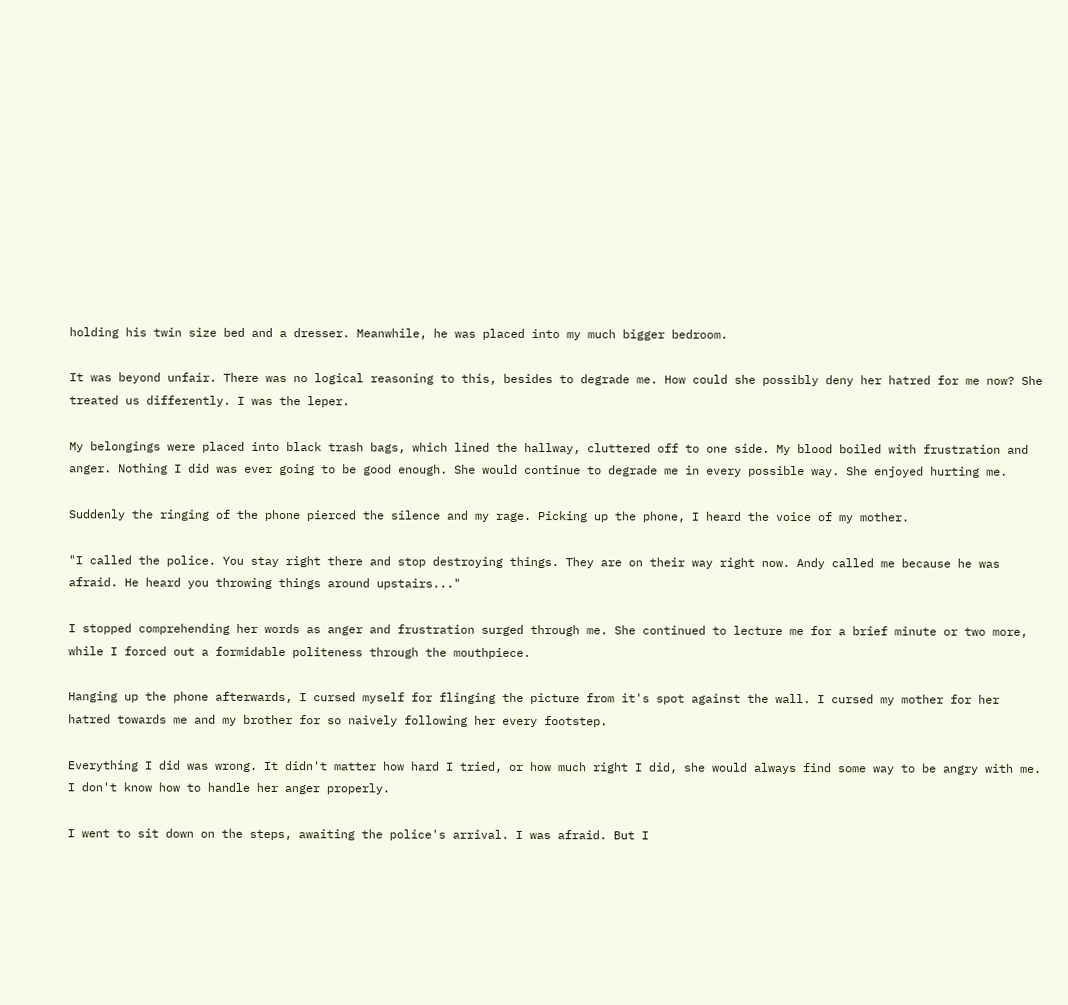holding his twin size bed and a dresser. Meanwhile, he was placed into my much bigger bedroom.

It was beyond unfair. There was no logical reasoning to this, besides to degrade me. How could she possibly deny her hatred for me now? She treated us differently. I was the leper.

My belongings were placed into black trash bags, which lined the hallway, cluttered off to one side. My blood boiled with frustration and anger. Nothing I did was ever going to be good enough. She would continue to degrade me in every possible way. She enjoyed hurting me.

Suddenly the ringing of the phone pierced the silence and my rage. Picking up the phone, I heard the voice of my mother.

"I called the police. You stay right there and stop destroying things. They are on their way right now. Andy called me because he was afraid. He heard you throwing things around upstairs..."

I stopped comprehending her words as anger and frustration surged through me. She continued to lecture me for a brief minute or two more, while I forced out a formidable politeness through the mouthpiece.

Hanging up the phone afterwards, I cursed myself for flinging the picture from it's spot against the wall. I cursed my mother for her hatred towards me and my brother for so naively following her every footstep.

Everything I did was wrong. It didn't matter how hard I tried, or how much right I did, she would always find some way to be angry with me. I don't know how to handle her anger properly.

I went to sit down on the steps, awaiting the police's arrival. I was afraid. But I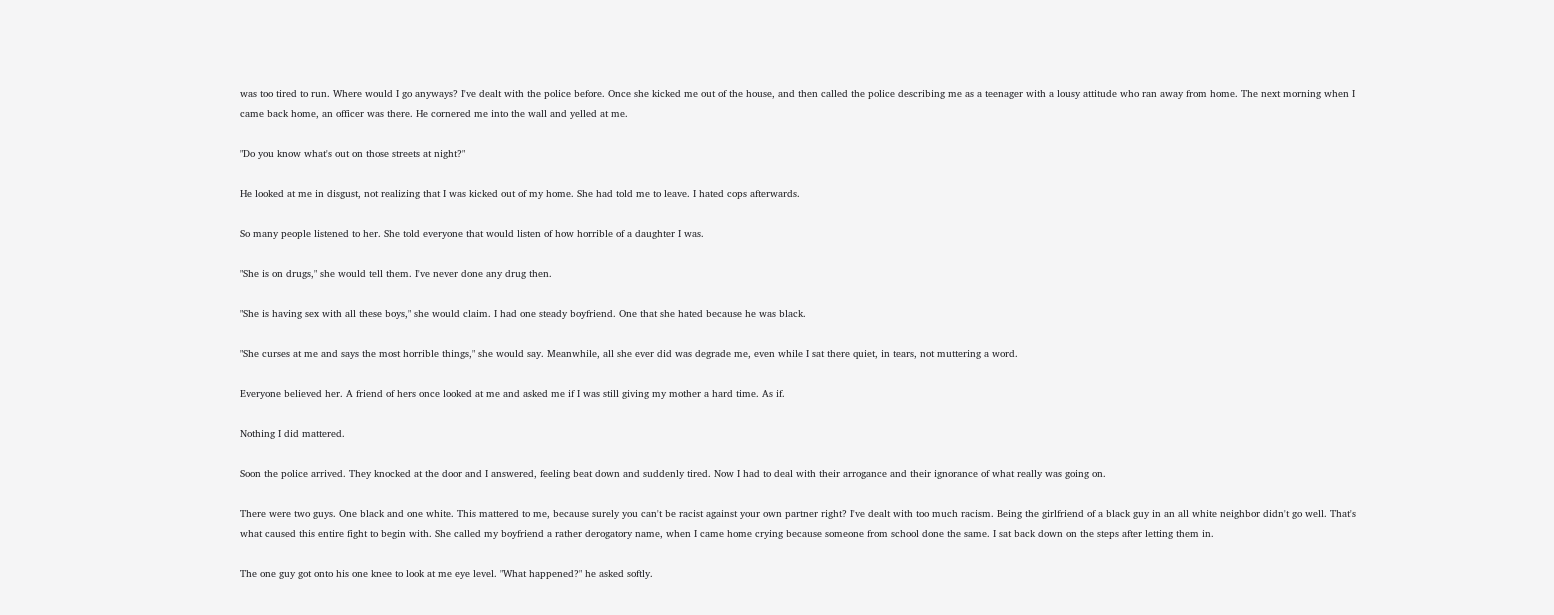was too tired to run. Where would I go anyways? I've dealt with the police before. Once she kicked me out of the house, and then called the police describing me as a teenager with a lousy attitude who ran away from home. The next morning when I came back home, an officer was there. He cornered me into the wall and yelled at me.

"Do you know what's out on those streets at night?"

He looked at me in disgust, not realizing that I was kicked out of my home. She had told me to leave. I hated cops afterwards.

So many people listened to her. She told everyone that would listen of how horrible of a daughter I was.

"She is on drugs," she would tell them. I've never done any drug then.

"She is having sex with all these boys," she would claim. I had one steady boyfriend. One that she hated because he was black.

"She curses at me and says the most horrible things," she would say. Meanwhile, all she ever did was degrade me, even while I sat there quiet, in tears, not muttering a word.

Everyone believed her. A friend of hers once looked at me and asked me if I was still giving my mother a hard time. As if.

Nothing I did mattered.

Soon the police arrived. They knocked at the door and I answered, feeling beat down and suddenly tired. Now I had to deal with their arrogance and their ignorance of what really was going on.

There were two guys. One black and one white. This mattered to me, because surely you can't be racist against your own partner right? I've dealt with too much racism. Being the girlfriend of a black guy in an all white neighbor didn't go well. That's what caused this entire fight to begin with. She called my boyfriend a rather derogatory name, when I came home crying because someone from school done the same. I sat back down on the steps after letting them in.

The one guy got onto his one knee to look at me eye level. "What happened?" he asked softly.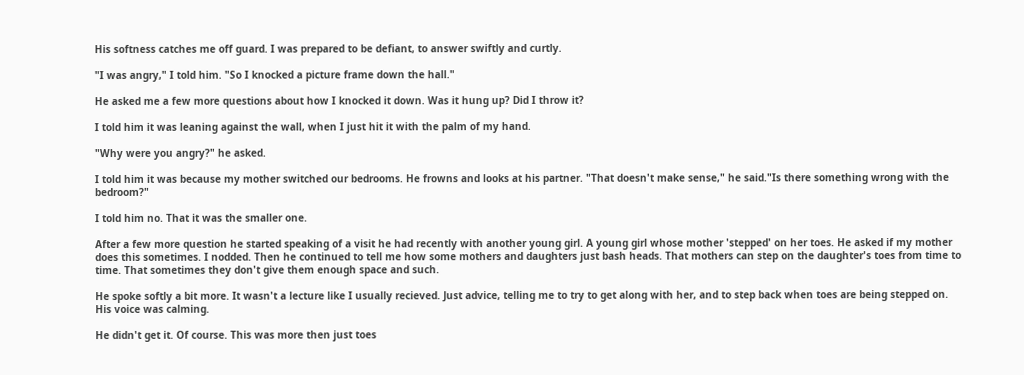His softness catches me off guard. I was prepared to be defiant, to answer swiftly and curtly.

"I was angry," I told him. "So I knocked a picture frame down the hall."

He asked me a few more questions about how I knocked it down. Was it hung up? Did I throw it?

I told him it was leaning against the wall, when I just hit it with the palm of my hand.

"Why were you angry?" he asked.

I told him it was because my mother switched our bedrooms. He frowns and looks at his partner. "That doesn't make sense," he said."Is there something wrong with the bedroom?"

I told him no. That it was the smaller one.

After a few more question he started speaking of a visit he had recently with another young girl. A young girl whose mother 'stepped' on her toes. He asked if my mother does this sometimes. I nodded. Then he continued to tell me how some mothers and daughters just bash heads. That mothers can step on the daughter's toes from time to time. That sometimes they don't give them enough space and such.

He spoke softly a bit more. It wasn't a lecture like I usually recieved. Just advice, telling me to try to get along with her, and to step back when toes are being stepped on. His voice was calming.

He didn't get it. Of course. This was more then just toes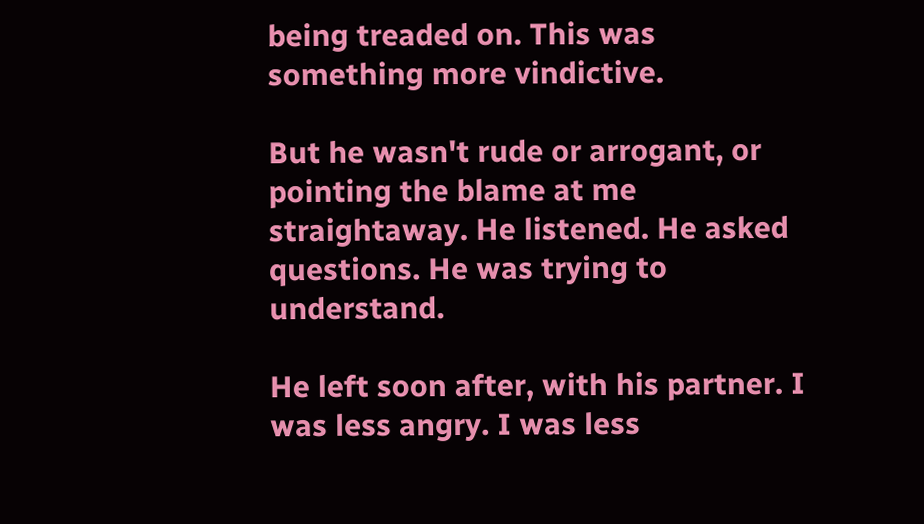being treaded on. This was something more vindictive.

But he wasn't rude or arrogant, or pointing the blame at me straightaway. He listened. He asked questions. He was trying to understand.

He left soon after, with his partner. I was less angry. I was less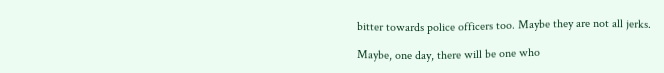bitter towards police officers too. Maybe they are not all jerks.

Maybe, one day, there will be one who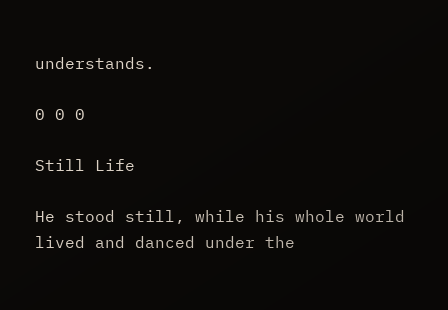understands.

0 0 0

Still Life

He stood still, while his whole world lived and danced under the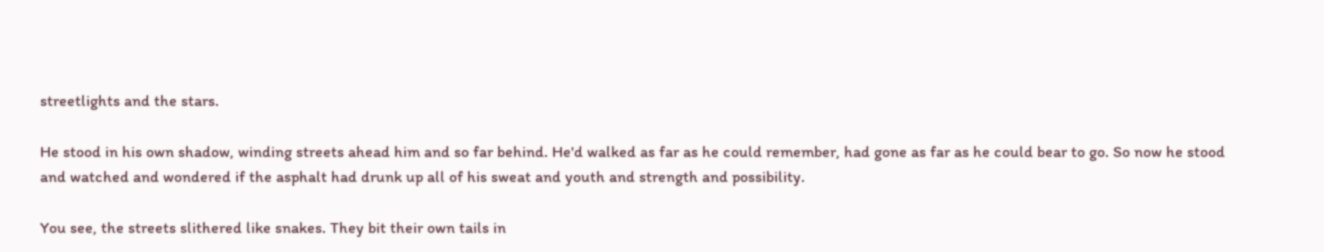streetlights and the stars.

He stood in his own shadow, winding streets ahead him and so far behind. He'd walked as far as he could remember, had gone as far as he could bear to go. So now he stood and watched and wondered if the asphalt had drunk up all of his sweat and youth and strength and possibility.

You see, the streets slithered like snakes. They bit their own tails in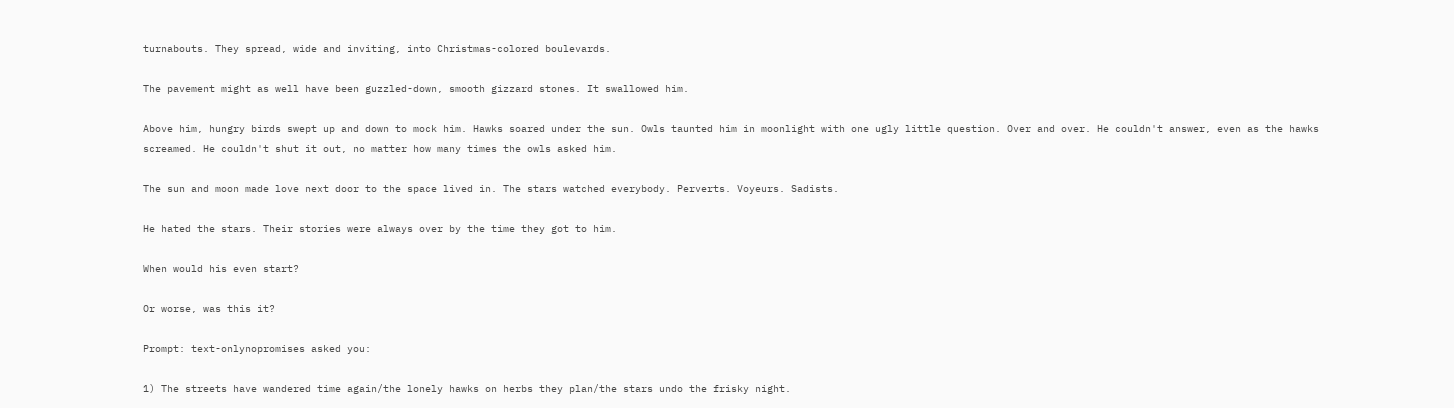turnabouts. They spread, wide and inviting, into Christmas-colored boulevards.

The pavement might as well have been guzzled-down, smooth gizzard stones. It swallowed him.

Above him, hungry birds swept up and down to mock him. Hawks soared under the sun. Owls taunted him in moonlight with one ugly little question. Over and over. He couldn't answer, even as the hawks screamed. He couldn't shut it out, no matter how many times the owls asked him.

The sun and moon made love next door to the space lived in. The stars watched everybody. Perverts. Voyeurs. Sadists.

He hated the stars. Their stories were always over by the time they got to him.

When would his even start?

Or worse, was this it?

Prompt: text-onlynopromises asked you:

1) The streets have wandered time again/the lonely hawks on herbs they plan/the stars undo the frisky night.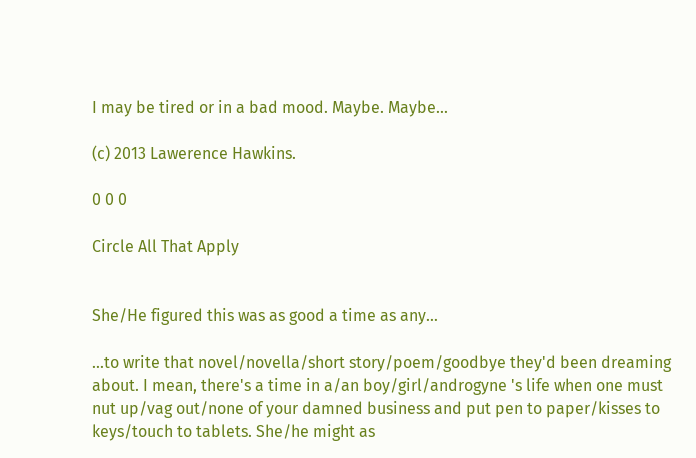I may be tired or in a bad mood. Maybe. Maybe...

(c) 2013 Lawerence Hawkins.

0 0 0

Circle All That Apply


She/He figured this was as good a time as any…

...to write that novel/novella/short story/poem/goodbye they'd been dreaming about. I mean, there's a time in a/an boy/girl/androgyne 's life when one must nut up/vag out/none of your damned business and put pen to paper/kisses to keys/touch to tablets. She/he might as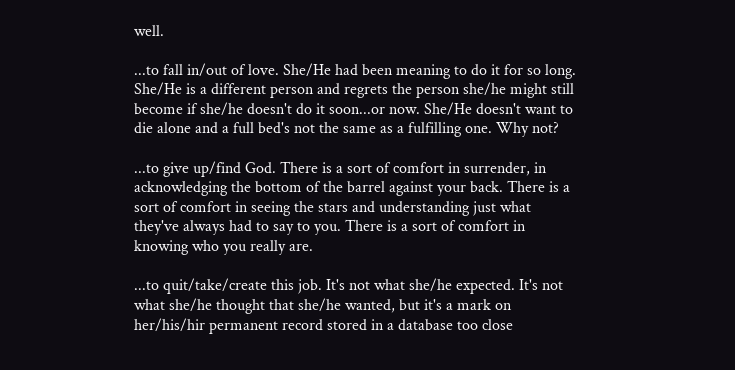well.

...to fall in/out of love. She/He had been meaning to do it for so long. She/He is a different person and regrets the person she/he might still become if she/he doesn't do it soon...or now. She/He doesn't want to die alone and a full bed's not the same as a fulfilling one. Why not?

...to give up/find God. There is a sort of comfort in surrender, in acknowledging the bottom of the barrel against your back. There is a sort of comfort in seeing the stars and understanding just what they've always had to say to you. There is a sort of comfort in knowing who you really are.

...to quit/take/create this job. It's not what she/he expected. It's not what she/he thought that she/he wanted, but it's a mark on her/his/hir permanent record stored in a database too close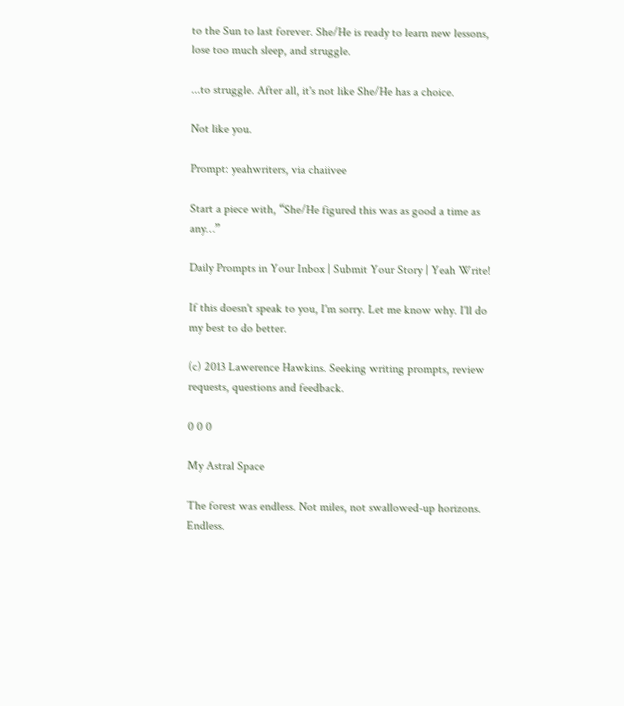to the Sun to last forever. She/He is ready to learn new lessons, lose too much sleep, and struggle.

...to struggle. After all, it's not like She/He has a choice.

Not like you.

Prompt: yeahwriters, via chaiivee

Start a piece with, “She/He figured this was as good a time as any…”

Daily Prompts in Your Inbox | Submit Your Story | Yeah Write!

If this doesn't speak to you, I'm sorry. Let me know why. I'll do my best to do better.

(c) 2013 Lawerence Hawkins. Seeking writing prompts, review requests, questions and feedback.

0 0 0

My Astral Space

The forest was endless. Not miles, not swallowed-up horizons. Endless.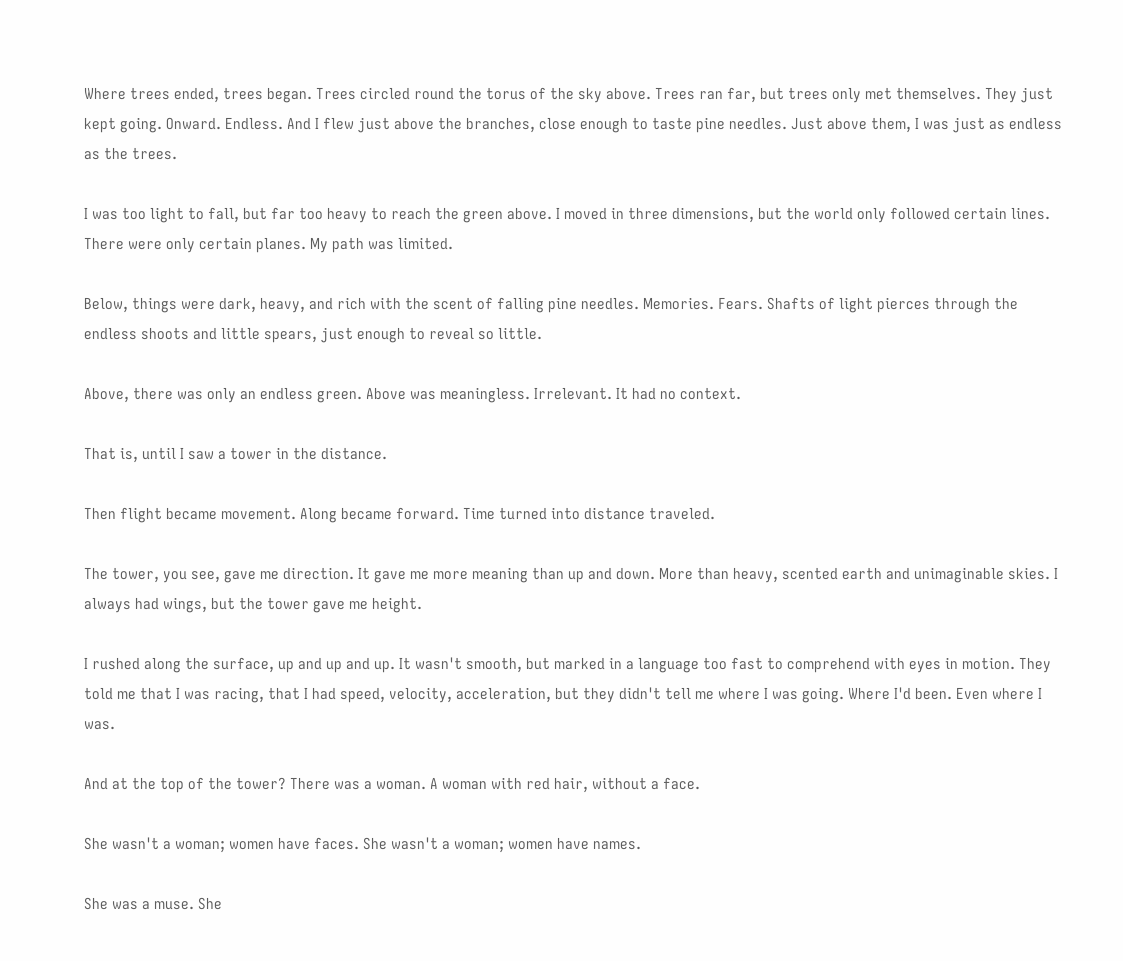Where trees ended, trees began. Trees circled round the torus of the sky above. Trees ran far, but trees only met themselves. They just kept going. Onward. Endless. And I flew just above the branches, close enough to taste pine needles. Just above them, I was just as endless as the trees.

I was too light to fall, but far too heavy to reach the green above. I moved in three dimensions, but the world only followed certain lines. There were only certain planes. My path was limited.

Below, things were dark, heavy, and rich with the scent of falling pine needles. Memories. Fears. Shafts of light pierces through the endless shoots and little spears, just enough to reveal so little.

Above, there was only an endless green. Above was meaningless. Irrelevant. It had no context.

That is, until I saw a tower in the distance.

Then flight became movement. Along became forward. Time turned into distance traveled.

The tower, you see, gave me direction. It gave me more meaning than up and down. More than heavy, scented earth and unimaginable skies. I always had wings, but the tower gave me height.

I rushed along the surface, up and up and up. It wasn't smooth, but marked in a language too fast to comprehend with eyes in motion. They told me that I was racing, that I had speed, velocity, acceleration, but they didn't tell me where I was going. Where I'd been. Even where I was.

And at the top of the tower? There was a woman. A woman with red hair, without a face.

She wasn't a woman; women have faces. She wasn't a woman; women have names.

She was a muse. She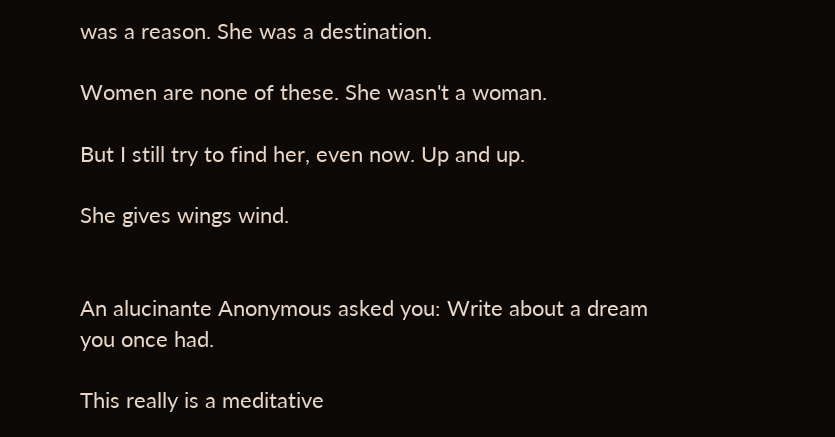was a reason. She was a destination.

Women are none of these. She wasn't a woman.

But I still try to find her, even now. Up and up.

She gives wings wind.


An alucinante Anonymous asked you: Write about a dream you once had.

This really is a meditative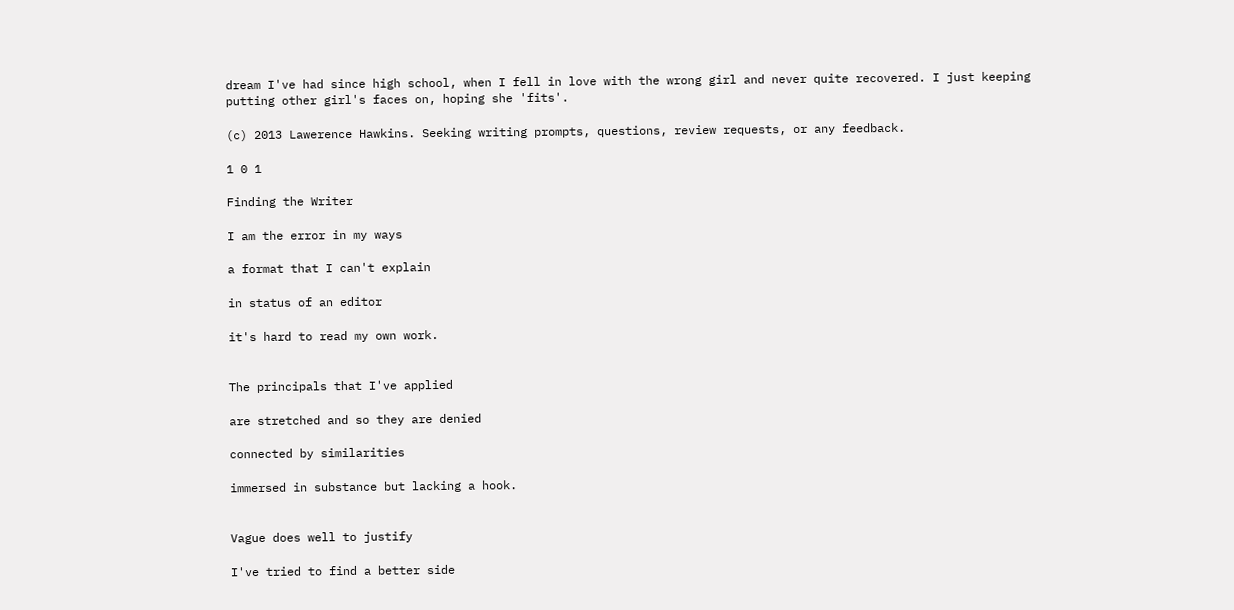dream I've had since high school, when I fell in love with the wrong girl and never quite recovered. I just keeping putting other girl's faces on, hoping she 'fits'.

(c) 2013 Lawerence Hawkins. Seeking writing prompts, questions, review requests, or any feedback.

1 0 1

Finding the Writer

I am the error in my ways

a format that I can't explain

in status of an editor

it's hard to read my own work.


The principals that I've applied

are stretched and so they are denied

connected by similarities

immersed in substance but lacking a hook.


Vague does well to justify

I've tried to find a better side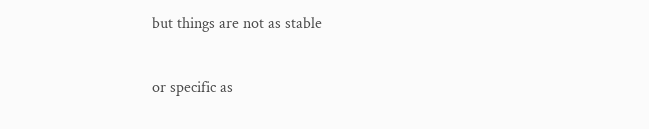but things are not as stable

or specific as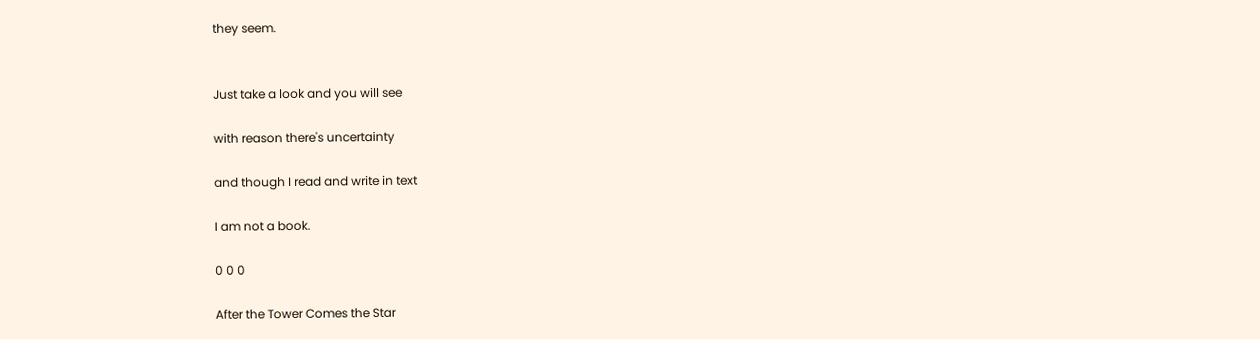they seem.


Just take a look and you will see

with reason there's uncertainty

and though I read and write in text

I am not a book.

0 0 0

After the Tower Comes the Star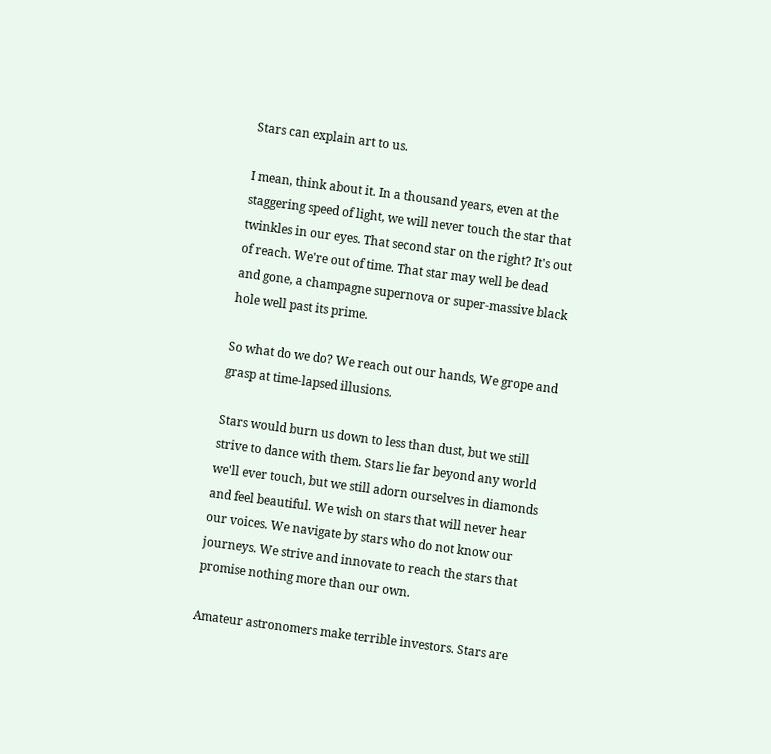Stars can explain art to us.

I mean, think about it. In a thousand years, even at the staggering speed of light, we will never touch the star that twinkles in our eyes. That second star on the right? It's out of reach. We're out of time. That star may well be dead and gone, a champagne supernova or super-massive black hole well past its prime.

So what do we do? We reach out our hands, We grope and grasp at time-lapsed illusions.

Stars would burn us down to less than dust, but we still strive to dance with them. Stars lie far beyond any world we'll ever touch, but we still adorn ourselves in diamonds and feel beautiful. We wish on stars that will never hear our voices. We navigate by stars who do not know our journeys. We strive and innovate to reach the stars that promise nothing more than our own.

Amateur astronomers make terrible investors. Stars are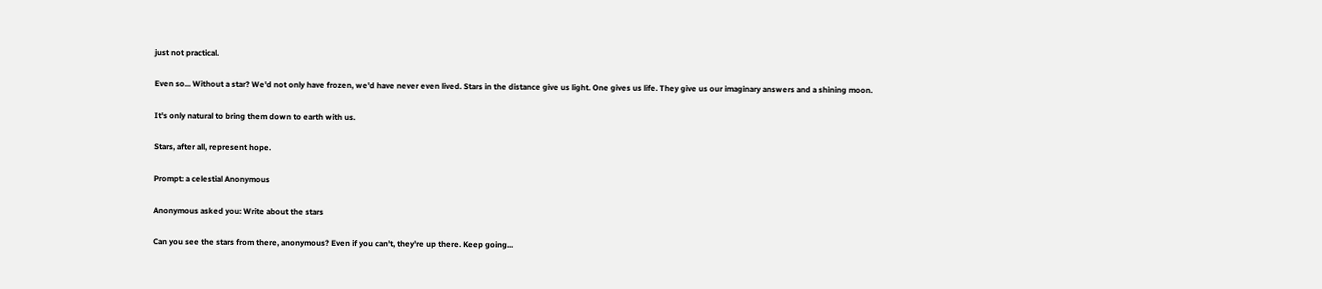just not practical.

Even so... Without a star? We'd not only have frozen, we'd have never even lived. Stars in the distance give us light. One gives us life. They give us our imaginary answers and a shining moon.

It's only natural to bring them down to earth with us.

Stars, after all, represent hope.

Prompt: a celestial Anonymous

Anonymous asked you: Write about the stars

Can you see the stars from there, anonymous? Even if you can't, they're up there. Keep going...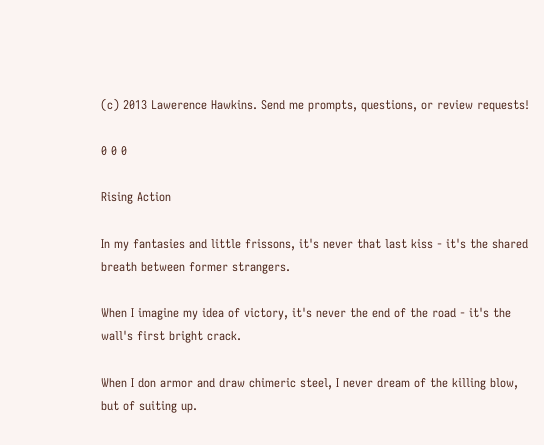(c) 2013 Lawerence Hawkins. Send me prompts, questions, or review requests!

0 0 0

Rising Action

In my fantasies and little frissons, it's never that last kiss - it's the shared breath between former strangers.

When I imagine my idea of victory, it's never the end of the road - it's the wall's first bright crack.

When I don armor and draw chimeric steel, I never dream of the killing blow, but of suiting up.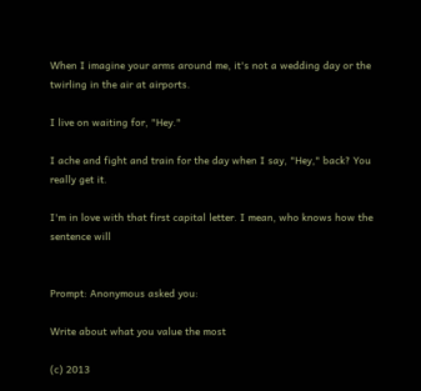When I imagine your arms around me, it's not a wedding day or the twirling in the air at airports.

I live on waiting for, "Hey."

I ache and fight and train for the day when I say, "Hey," back? You really get it.

I'm in love with that first capital letter. I mean, who knows how the sentence will


Prompt: Anonymous asked you:

Write about what you value the most

(c) 2013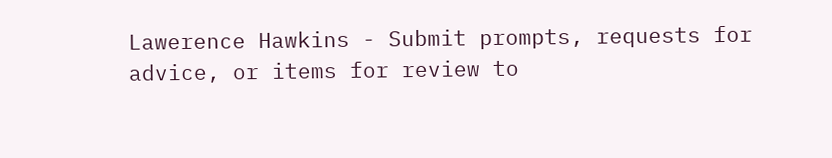Lawerence Hawkins - Submit prompts, requests for advice, or items for review to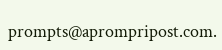prompts@aprompripost.com.